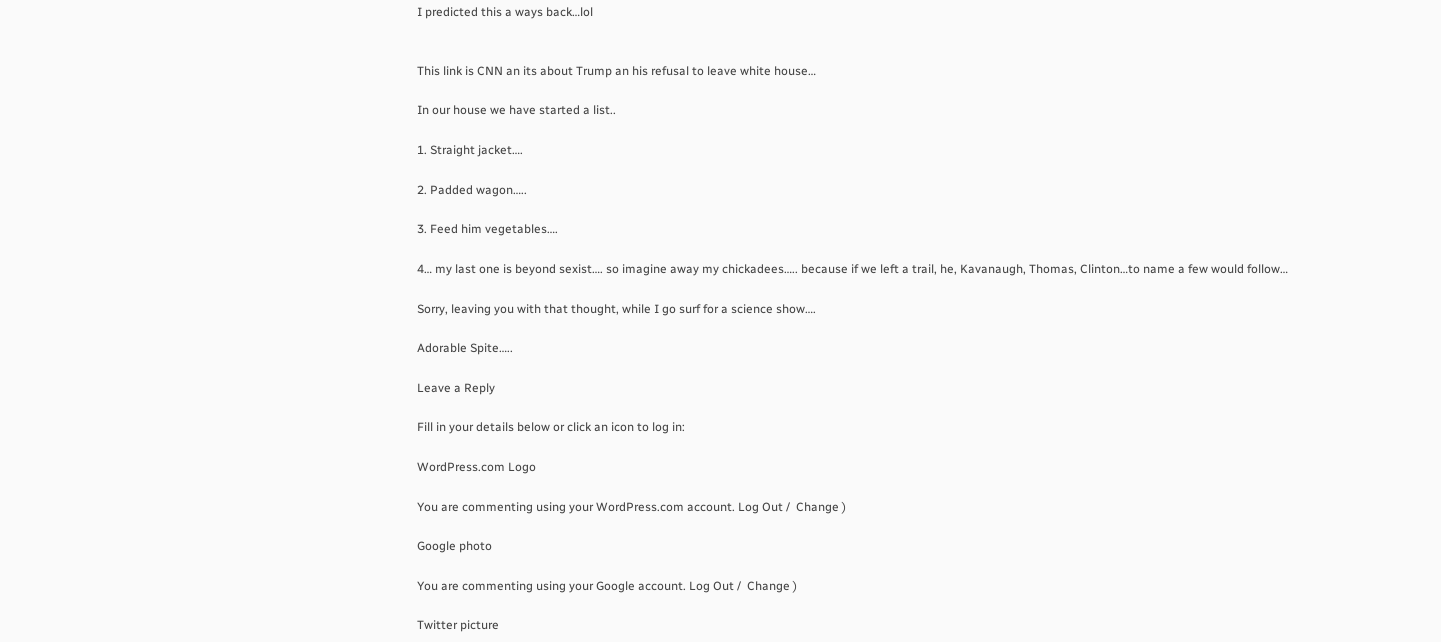I predicted this a ways back…lol


This link is CNN an its about Trump an his refusal to leave white house…

In our house we have started a list..

1. Straight jacket….

2. Padded wagon…..

3. Feed him vegetables….

4… my last one is beyond sexist…. so imagine away my chickadees….. because if we left a trail, he, Kavanaugh, Thomas, Clinton…to name a few would follow…

Sorry, leaving you with that thought, while I go surf for a science show….

Adorable Spite…..

Leave a Reply

Fill in your details below or click an icon to log in:

WordPress.com Logo

You are commenting using your WordPress.com account. Log Out /  Change )

Google photo

You are commenting using your Google account. Log Out /  Change )

Twitter picture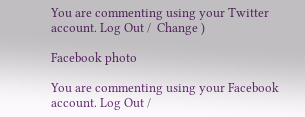You are commenting using your Twitter account. Log Out /  Change )

Facebook photo

You are commenting using your Facebook account. Log Out /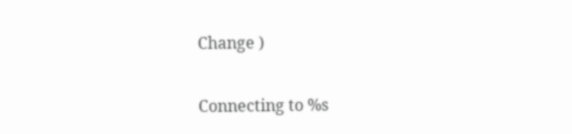Change )

Connecting to %s